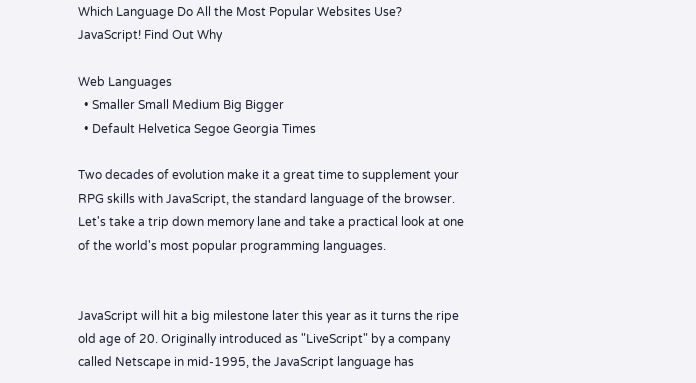Which Language Do All the Most Popular Websites Use? JavaScript! Find Out Why

Web Languages
  • Smaller Small Medium Big Bigger
  • Default Helvetica Segoe Georgia Times

Two decades of evolution make it a great time to supplement your RPG skills with JavaScript, the standard language of the browser. Let's take a trip down memory lane and take a practical look at one of the world's most popular programming languages.


JavaScript will hit a big milestone later this year as it turns the ripe old age of 20. Originally introduced as "LiveScript" by a company called Netscape in mid-1995, the JavaScript language has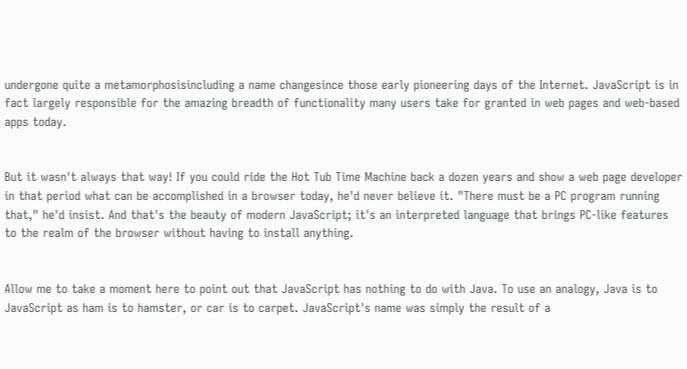undergone quite a metamorphosisincluding a name changesince those early pioneering days of the Internet. JavaScript is in fact largely responsible for the amazing breadth of functionality many users take for granted in web pages and web-based apps today.


But it wasn't always that way! If you could ride the Hot Tub Time Machine back a dozen years and show a web page developer in that period what can be accomplished in a browser today, he'd never believe it. "There must be a PC program running that," he'd insist. And that's the beauty of modern JavaScript; it's an interpreted language that brings PC-like features to the realm of the browser without having to install anything.


Allow me to take a moment here to point out that JavaScript has nothing to do with Java. To use an analogy, Java is to JavaScript as ham is to hamster, or car is to carpet. JavaScript's name was simply the result of a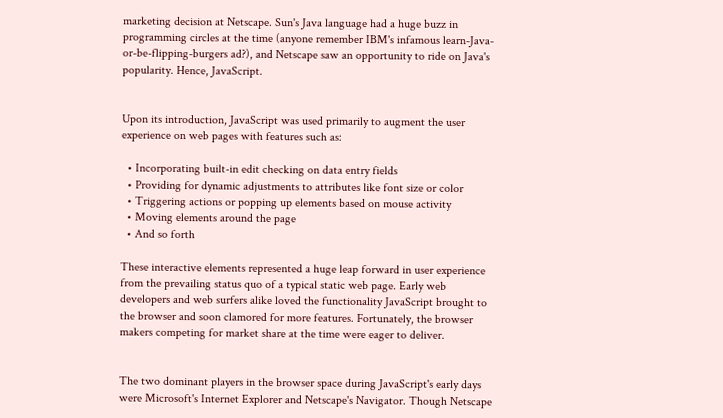marketing decision at Netscape. Sun's Java language had a huge buzz in programming circles at the time (anyone remember IBM's infamous learn-Java-or-be-flipping-burgers ad?), and Netscape saw an opportunity to ride on Java's popularity. Hence, JavaScript.


Upon its introduction, JavaScript was used primarily to augment the user experience on web pages with features such as:

  • Incorporating built-in edit checking on data entry fields
  • Providing for dynamic adjustments to attributes like font size or color
  • Triggering actions or popping up elements based on mouse activity
  • Moving elements around the page
  • And so forth

These interactive elements represented a huge leap forward in user experience from the prevailing status quo of a typical static web page. Early web developers and web surfers alike loved the functionality JavaScript brought to the browser and soon clamored for more features. Fortunately, the browser makers competing for market share at the time were eager to deliver.


The two dominant players in the browser space during JavaScript's early days were Microsoft's Internet Explorer and Netscape's Navigator. Though Netscape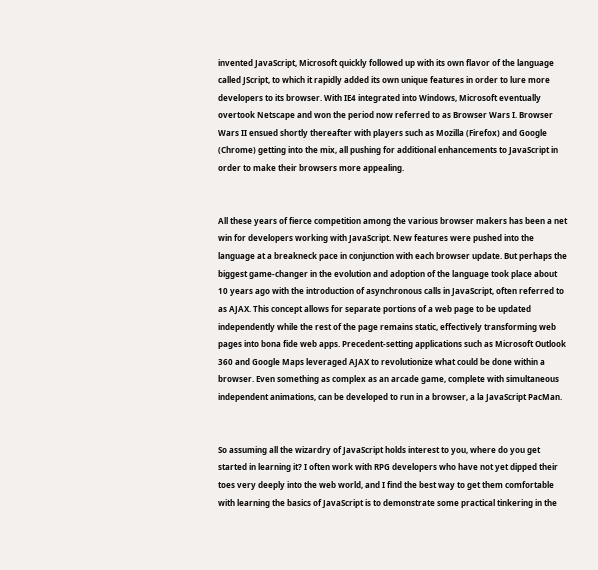invented JavaScript, Microsoft quickly followed up with its own flavor of the language called JScript, to which it rapidly added its own unique features in order to lure more developers to its browser. With IE4 integrated into Windows, Microsoft eventually overtook Netscape and won the period now referred to as Browser Wars I. Browser Wars II ensued shortly thereafter with players such as Mozilla (Firefox) and Google (Chrome) getting into the mix, all pushing for additional enhancements to JavaScript in order to make their browsers more appealing.


All these years of fierce competition among the various browser makers has been a net win for developers working with JavaScript. New features were pushed into the language at a breakneck pace in conjunction with each browser update. But perhaps the biggest game-changer in the evolution and adoption of the language took place about 10 years ago with the introduction of asynchronous calls in JavaScript, often referred to as AJAX. This concept allows for separate portions of a web page to be updated independently while the rest of the page remains static, effectively transforming web pages into bona fide web apps. Precedent-setting applications such as Microsoft Outlook 360 and Google Maps leveraged AJAX to revolutionize what could be done within a browser. Even something as complex as an arcade game, complete with simultaneous independent animations, can be developed to run in a browser, a la JavaScript PacMan.


So assuming all the wizardry of JavaScript holds interest to you, where do you get started in learning it? I often work with RPG developers who have not yet dipped their toes very deeply into the web world, and I find the best way to get them comfortable with learning the basics of JavaScript is to demonstrate some practical tinkering in the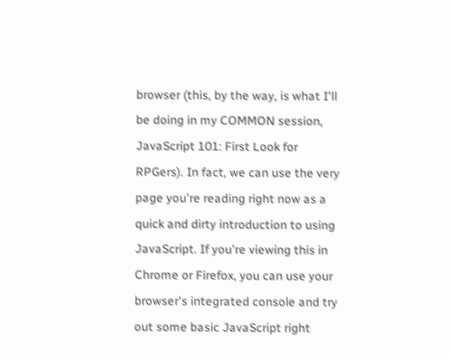browser (this, by the way, is what I'll be doing in my COMMON session, JavaScript 101: First Look for RPGers). In fact, we can use the very page you're reading right now as a quick and dirty introduction to using JavaScript. If you're viewing this in Chrome or Firefox, you can use your browser's integrated console and try out some basic JavaScript right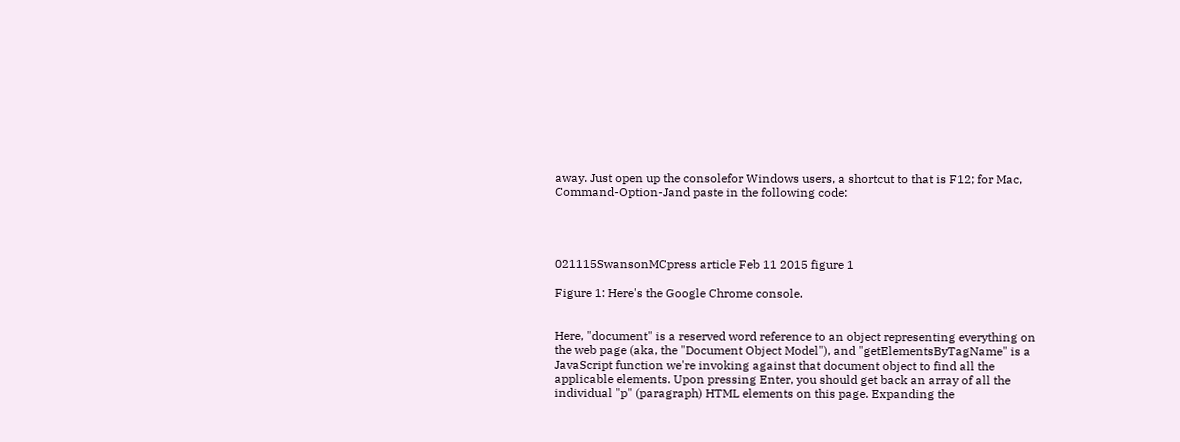away. Just open up the consolefor Windows users, a shortcut to that is F12; for Mac, Command-Option-Jand paste in the following code:




021115SwansonMCpress article Feb 11 2015 figure 1

Figure 1: Here's the Google Chrome console.


Here, "document" is a reserved word reference to an object representing everything on the web page (aka, the "Document Object Model"), and "getElementsByTagName" is a JavaScript function we're invoking against that document object to find all the applicable elements. Upon pressing Enter, you should get back an array of all the individual "p" (paragraph) HTML elements on this page. Expanding the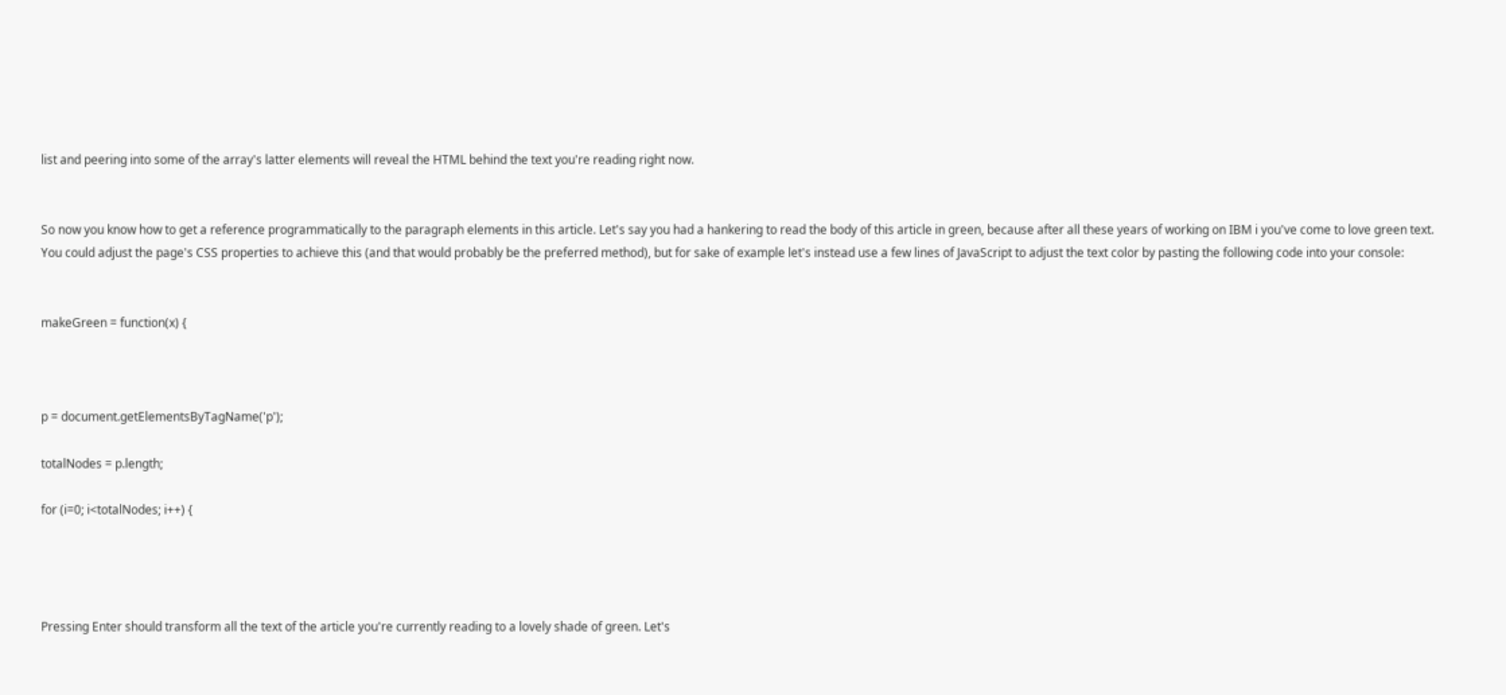list and peering into some of the array's latter elements will reveal the HTML behind the text you're reading right now.


So now you know how to get a reference programmatically to the paragraph elements in this article. Let's say you had a hankering to read the body of this article in green, because after all these years of working on IBM i you've come to love green text. You could adjust the page's CSS properties to achieve this (and that would probably be the preferred method), but for sake of example let's instead use a few lines of JavaScript to adjust the text color by pasting the following code into your console:


makeGreen = function(x) {



p = document.getElementsByTagName('p');

totalNodes = p.length;

for (i=0; i<totalNodes; i++) {




Pressing Enter should transform all the text of the article you're currently reading to a lovely shade of green. Let's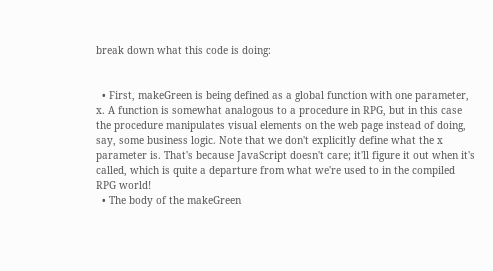break down what this code is doing:


  • First, makeGreen is being defined as a global function with one parameter, x. A function is somewhat analogous to a procedure in RPG, but in this case the procedure manipulates visual elements on the web page instead of doing, say, some business logic. Note that we don't explicitly define what the x parameter is. That's because JavaScript doesn't care; it'll figure it out when it's called, which is quite a departure from what we're used to in the compiled RPG world!
  • The body of the makeGreen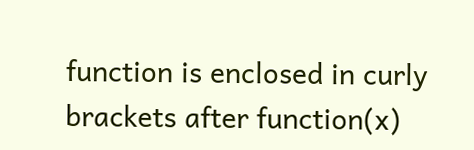function is enclosed in curly brackets after function(x)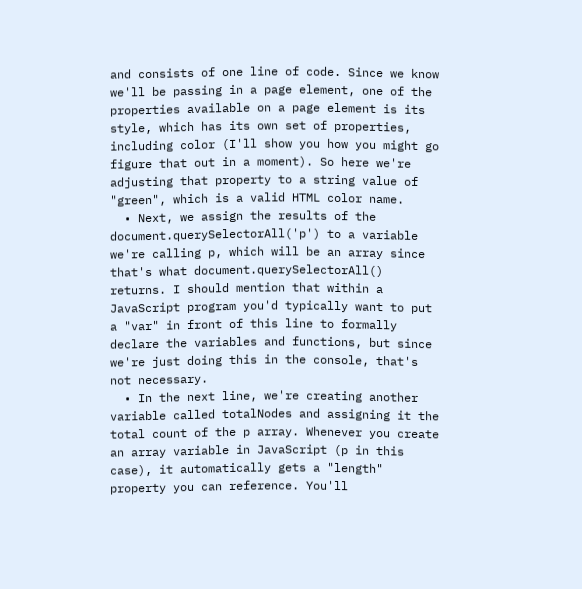and consists of one line of code. Since we know we'll be passing in a page element, one of the properties available on a page element is its style, which has its own set of properties, including color (I'll show you how you might go figure that out in a moment). So here we're adjusting that property to a string value of "green", which is a valid HTML color name.
  • Next, we assign the results of the document.querySelectorAll('p') to a variable we're calling p, which will be an array since that's what document.querySelectorAll() returns. I should mention that within a JavaScript program you'd typically want to put a "var" in front of this line to formally declare the variables and functions, but since we're just doing this in the console, that's not necessary.
  • In the next line, we're creating another variable called totalNodes and assigning it the total count of the p array. Whenever you create an array variable in JavaScript (p in this case), it automatically gets a "length" property you can reference. You'll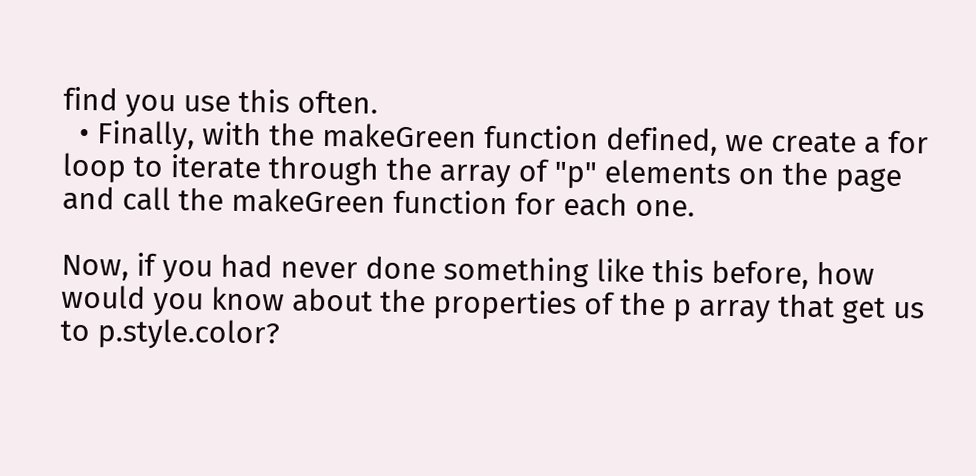find you use this often.
  • Finally, with the makeGreen function defined, we create a for loop to iterate through the array of "p" elements on the page and call the makeGreen function for each one.

Now, if you had never done something like this before, how would you know about the properties of the p array that get us to p.style.color?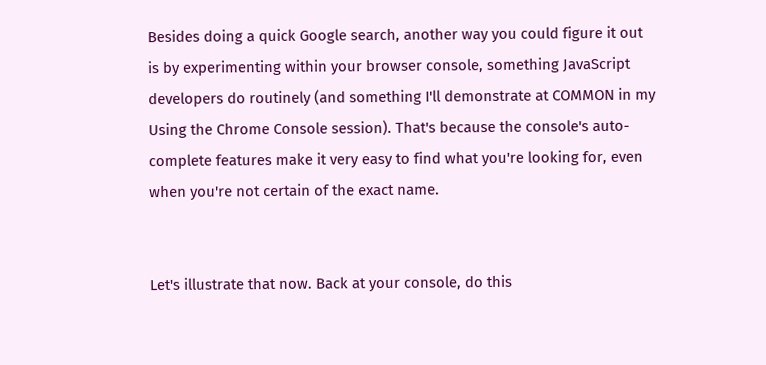Besides doing a quick Google search, another way you could figure it out is by experimenting within your browser console, something JavaScript developers do routinely (and something I'll demonstrate at COMMON in my Using the Chrome Console session). That's because the console's auto-complete features make it very easy to find what you're looking for, even when you're not certain of the exact name.


Let's illustrate that now. Back at your console, do this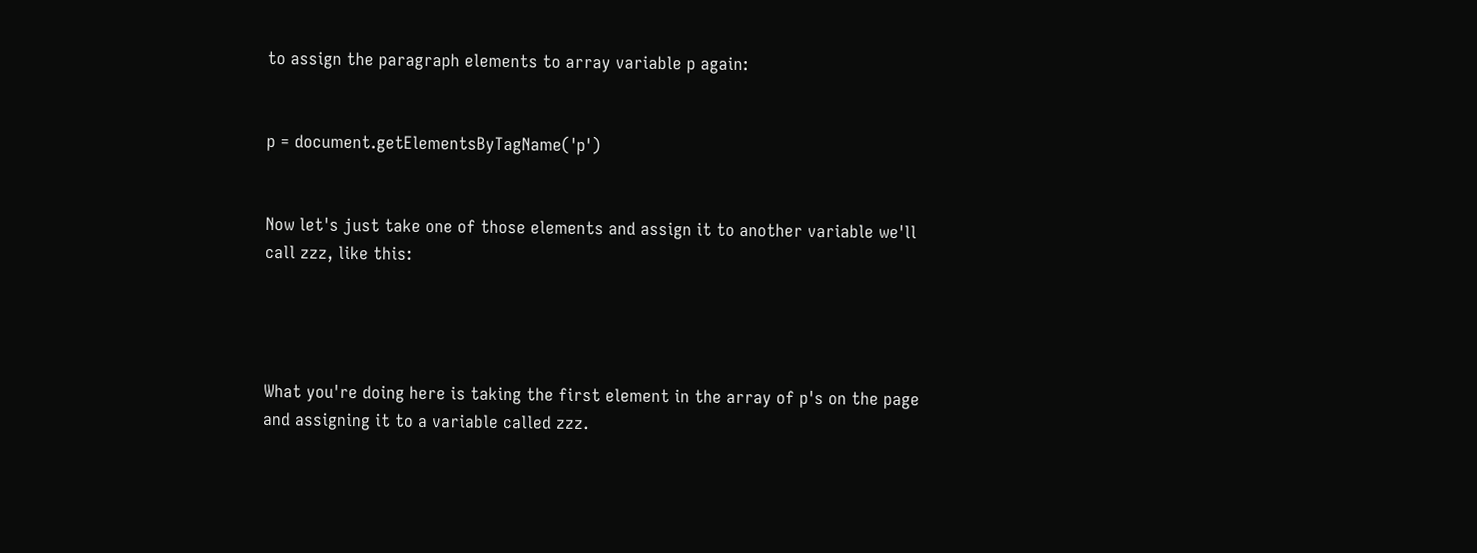to assign the paragraph elements to array variable p again:


p = document.getElementsByTagName('p')


Now let's just take one of those elements and assign it to another variable we'll call zzz, like this:




What you're doing here is taking the first element in the array of p's on the page and assigning it to a variable called zzz.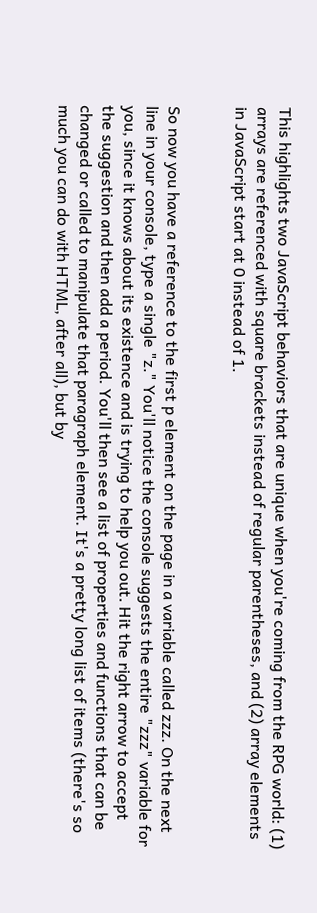This highlights two JavaScript behaviors that are unique when you're coming from the RPG world: (1) arrays are referenced with square brackets instead of regular parentheses, and (2) array elements in JavaScript start at 0 instead of 1.


So now you have a reference to the first p element on the page in a variable called zzz. On the next line in your console, type a single "z." You'll notice the console suggests the entire "zzz" variable for you, since it knows about its existence and is trying to help you out. Hit the right arrow to accept the suggestion and then add a period. You'll then see a list of properties and functions that can be changed or called to manipulate that paragraph element. It's a pretty long list of items (there's so much you can do with HTML, after all), but by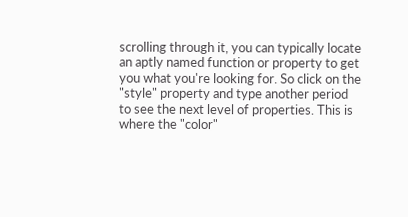scrolling through it, you can typically locate an aptly named function or property to get you what you're looking for. So click on the "style" property and type another period to see the next level of properties. This is where the "color"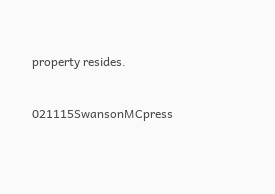property resides.


021115SwansonMCpress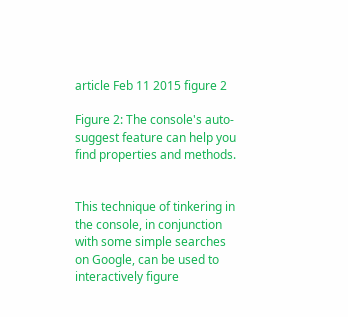article Feb 11 2015 figure 2

Figure 2: The console's auto-suggest feature can help you find properties and methods.


This technique of tinkering in the console, in conjunction with some simple searches on Google, can be used to interactively figure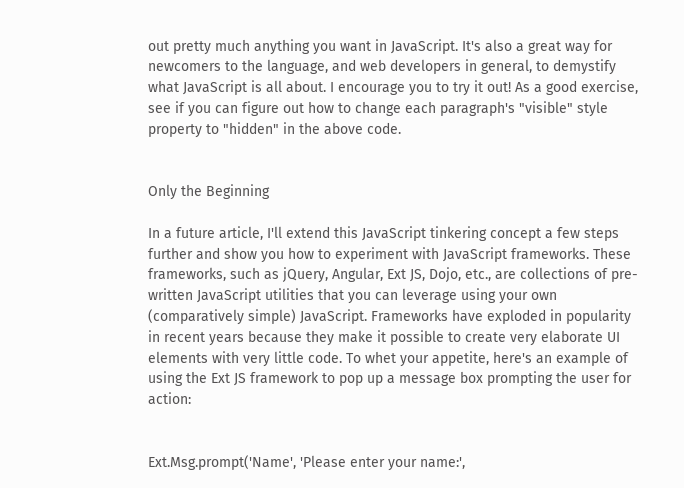out pretty much anything you want in JavaScript. It's also a great way for newcomers to the language, and web developers in general, to demystify what JavaScript is all about. I encourage you to try it out! As a good exercise, see if you can figure out how to change each paragraph's "visible" style property to "hidden" in the above code.


Only the Beginning

In a future article, I'll extend this JavaScript tinkering concept a few steps further and show you how to experiment with JavaScript frameworks. These frameworks, such as jQuery, Angular, Ext JS, Dojo, etc., are collections of pre-written JavaScript utilities that you can leverage using your own (comparatively simple) JavaScript. Frameworks have exploded in popularity in recent years because they make it possible to create very elaborate UI elements with very little code. To whet your appetite, here's an example of using the Ext JS framework to pop up a message box prompting the user for action:


Ext.Msg.prompt('Name', 'Please enter your name:',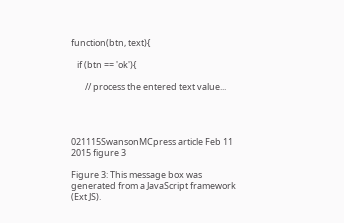function(btn, text){

   if (btn == 'ok'){

       // process the entered text value...




021115SwansonMCpress article Feb 11 2015 figure 3

Figure 3: This message box was generated from a JavaScript framework (Ext JS).